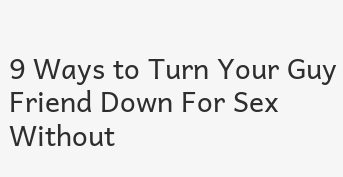9 Ways to Turn Your Guy Friend Down For Sex Without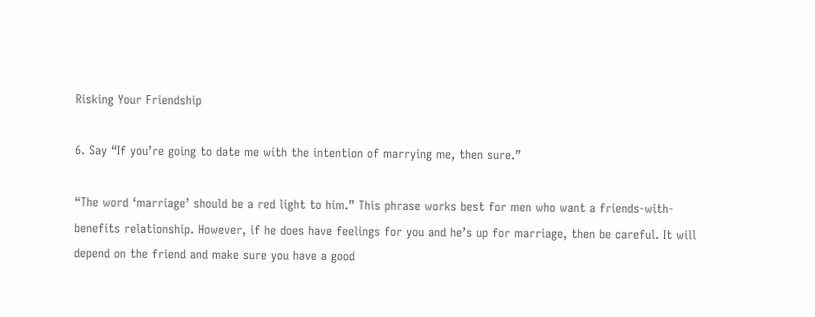Risking Your Friendship

6. Say “If you’re going to date me with the intention of marrying me, then sure.”

“The word ‘marriage’ should be a red light to him.” This phrase works best for men who want a friends-with-benefits relationship. However, if he does have feelings for you and he’s up for marriage, then be careful. It will depend on the friend and make sure you have a good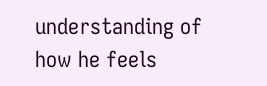understanding of how he feels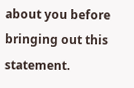about you before bringing out this statement.